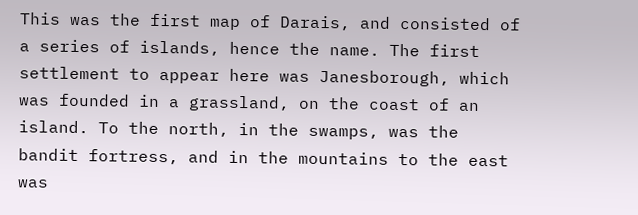This was the first map of Darais, and consisted of a series of islands, hence the name. The first settlement to appear here was Janesborough, which was founded in a grassland, on the coast of an island. To the north, in the swamps, was the bandit fortress, and in the mountains to the east was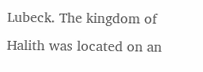Lubeck. The kingdom of Halith was located on an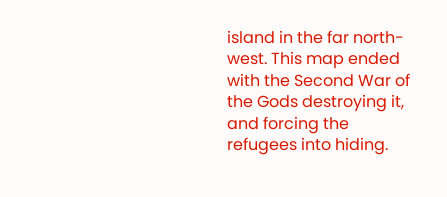island in the far north-west. This map ended with the Second War of the Gods destroying it, and forcing the refugees into hiding.